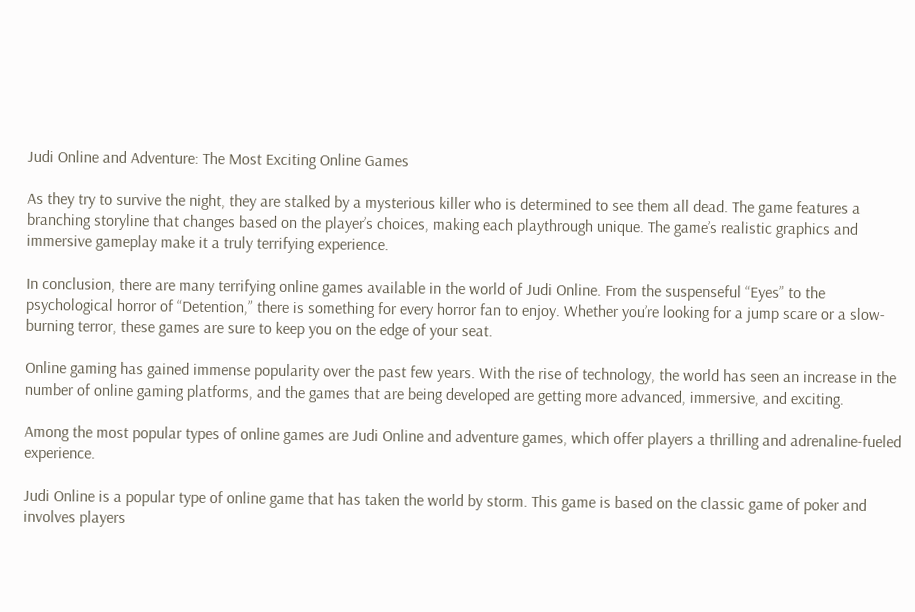Judi Online and Adventure: The Most Exciting Online Games

As they try to survive the night, they are stalked by a mysterious killer who is determined to see them all dead. The game features a branching storyline that changes based on the player’s choices, making each playthrough unique. The game’s realistic graphics and immersive gameplay make it a truly terrifying experience.

In conclusion, there are many terrifying online games available in the world of Judi Online. From the suspenseful “Eyes” to the psychological horror of “Detention,” there is something for every horror fan to enjoy. Whether you’re looking for a jump scare or a slow-burning terror, these games are sure to keep you on the edge of your seat.

Online gaming has gained immense popularity over the past few years. With the rise of technology, the world has seen an increase in the number of online gaming platforms, and the games that are being developed are getting more advanced, immersive, and exciting.

Among the most popular types of online games are Judi Online and adventure games, which offer players a thrilling and adrenaline-fueled experience.

Judi Online is a popular type of online game that has taken the world by storm. This game is based on the classic game of poker and involves players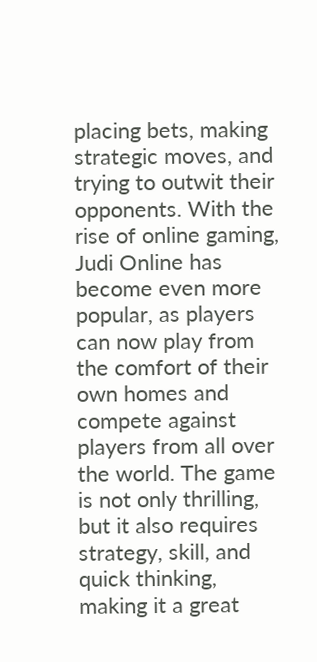placing bets, making strategic moves, and trying to outwit their opponents. With the rise of online gaming, Judi Online has become even more popular, as players can now play from the comfort of their own homes and compete against players from all over the world. The game is not only thrilling, but it also requires strategy, skill, and quick thinking, making it a great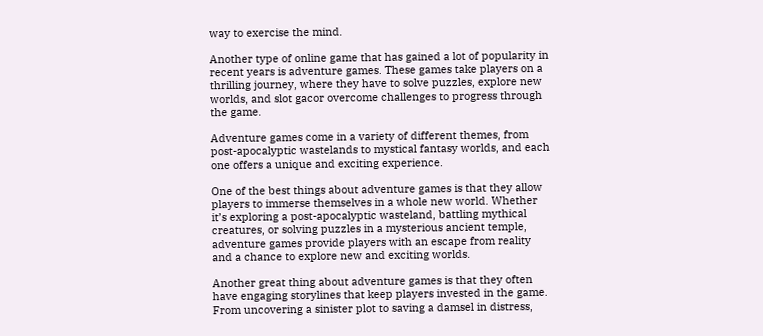way to exercise the mind.

Another type of online game that has gained a lot of popularity in recent years is adventure games. These games take players on a thrilling journey, where they have to solve puzzles, explore new worlds, and slot gacor overcome challenges to progress through the game.

Adventure games come in a variety of different themes, from post-apocalyptic wastelands to mystical fantasy worlds, and each one offers a unique and exciting experience.

One of the best things about adventure games is that they allow players to immerse themselves in a whole new world. Whether it’s exploring a post-apocalyptic wasteland, battling mythical creatures, or solving puzzles in a mysterious ancient temple, adventure games provide players with an escape from reality and a chance to explore new and exciting worlds.

Another great thing about adventure games is that they often have engaging storylines that keep players invested in the game. From uncovering a sinister plot to saving a damsel in distress,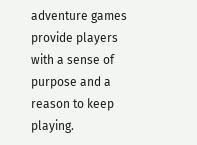adventure games provide players with a sense of purpose and a reason to keep playing.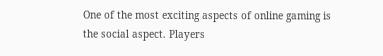One of the most exciting aspects of online gaming is the social aspect. Players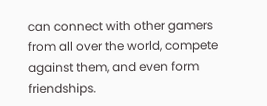can connect with other gamers from all over the world, compete against them, and even form friendships.